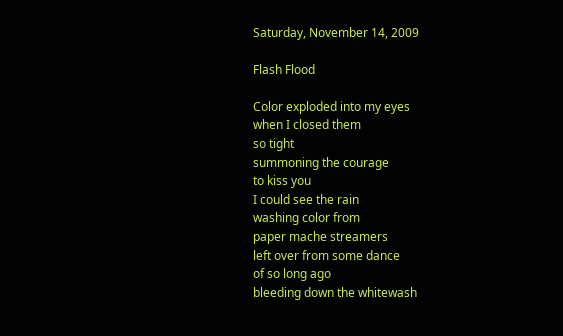Saturday, November 14, 2009

Flash Flood

Color exploded into my eyes
when I closed them
so tight
summoning the courage
to kiss you
I could see the rain
washing color from
paper mache streamers
left over from some dance
of so long ago
bleeding down the whitewash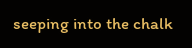seeping into the chalk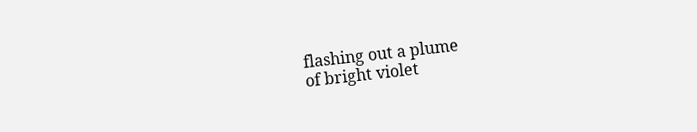flashing out a plume
of bright violet